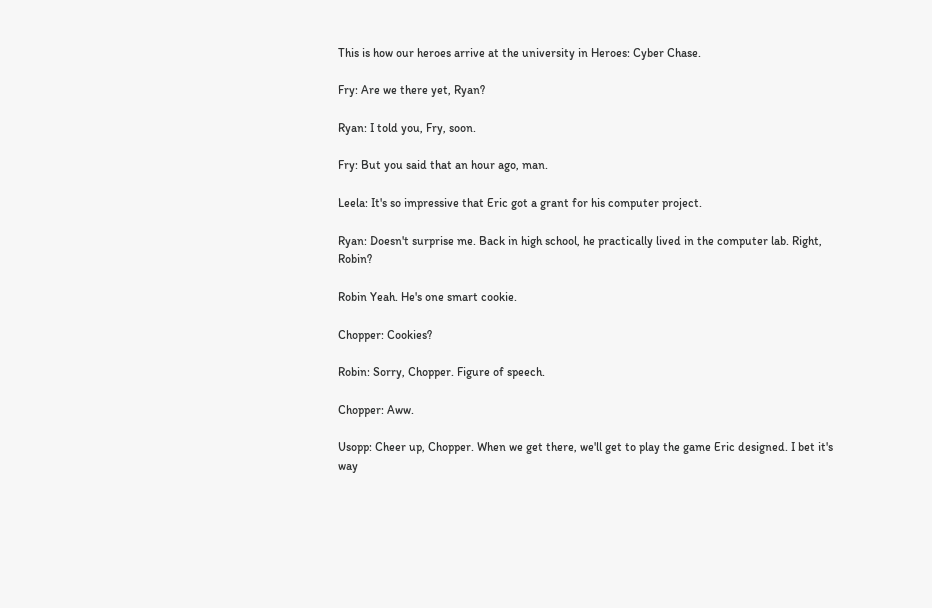This is how our heroes arrive at the university in Heroes: Cyber Chase.

Fry: Are we there yet, Ryan?

Ryan: I told you, Fry, soon.

Fry: But you said that an hour ago, man.

Leela: It's so impressive that Eric got a grant for his computer project.

Ryan: Doesn't surprise me. Back in high school, he practically lived in the computer lab. Right, Robin?

Robin Yeah. He's one smart cookie.

Chopper: Cookies?

Robin: Sorry, Chopper. Figure of speech.

Chopper: Aww.

Usopp: Cheer up, Chopper. When we get there, we'll get to play the game Eric designed. I bet it's way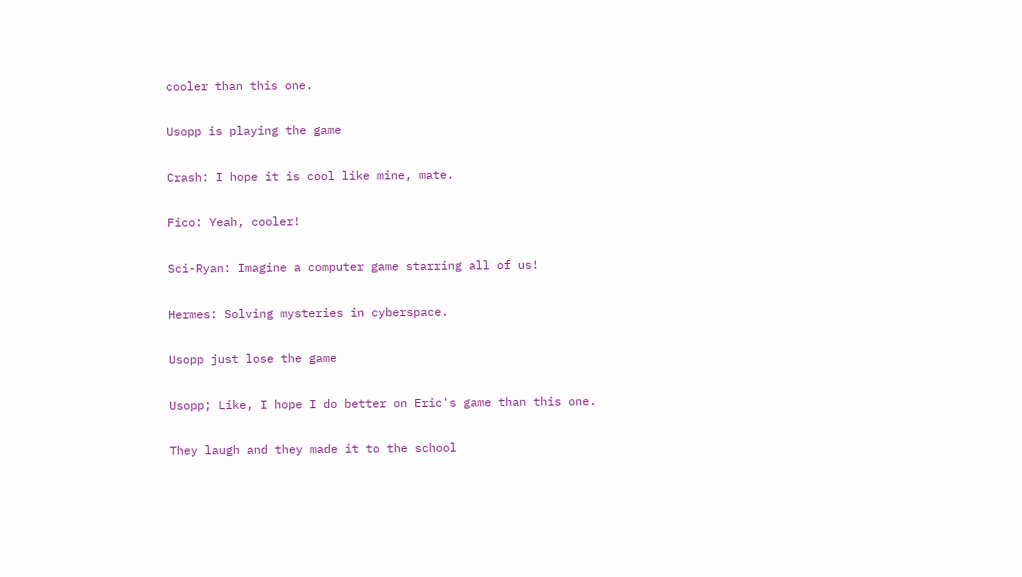cooler than this one.

Usopp is playing the game

Crash: I hope it is cool like mine, mate.

Fico: Yeah, cooler!

Sci-Ryan: Imagine a computer game starring all of us!

Hermes: Solving mysteries in cyberspace.

Usopp just lose the game

Usopp; Like, I hope I do better on Eric's game than this one.

They laugh and they made it to the school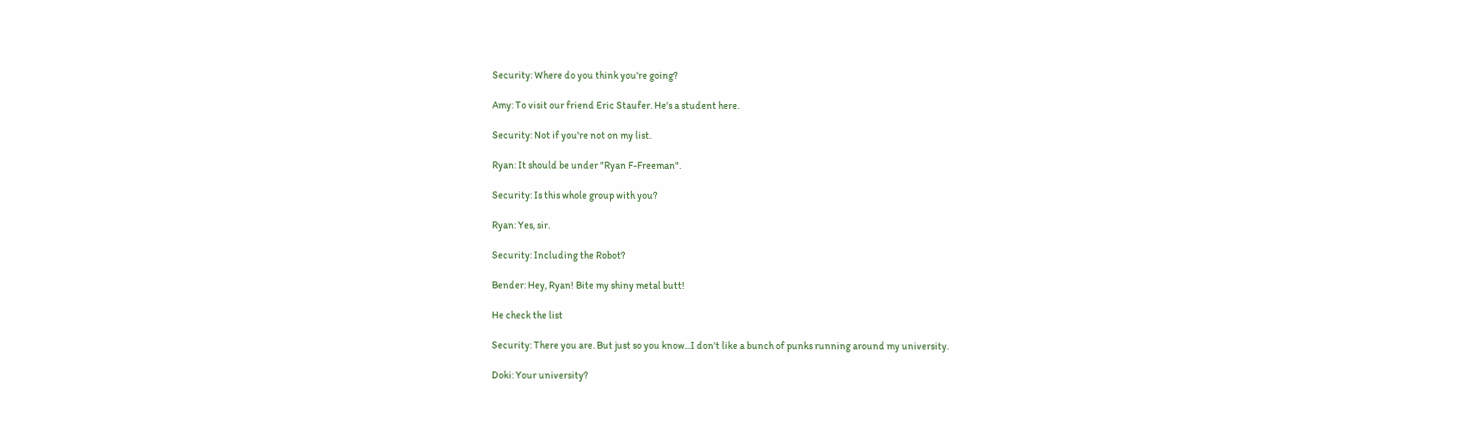Security: Where do you think you're going?

Amy: To visit our friend Eric Staufer. He's a student here.

Security: Not if you're not on my list.

Ryan: It should be under "Ryan F-Freeman".

Security: Is this whole group with you?

Ryan: Yes, sir.

Security: Including the Robot?

Bender: Hey, Ryan! Bite my shiny metal butt!

He check the list

Security: There you are. But just so you know...I don't like a bunch of punks running around my university.

Doki: Your university?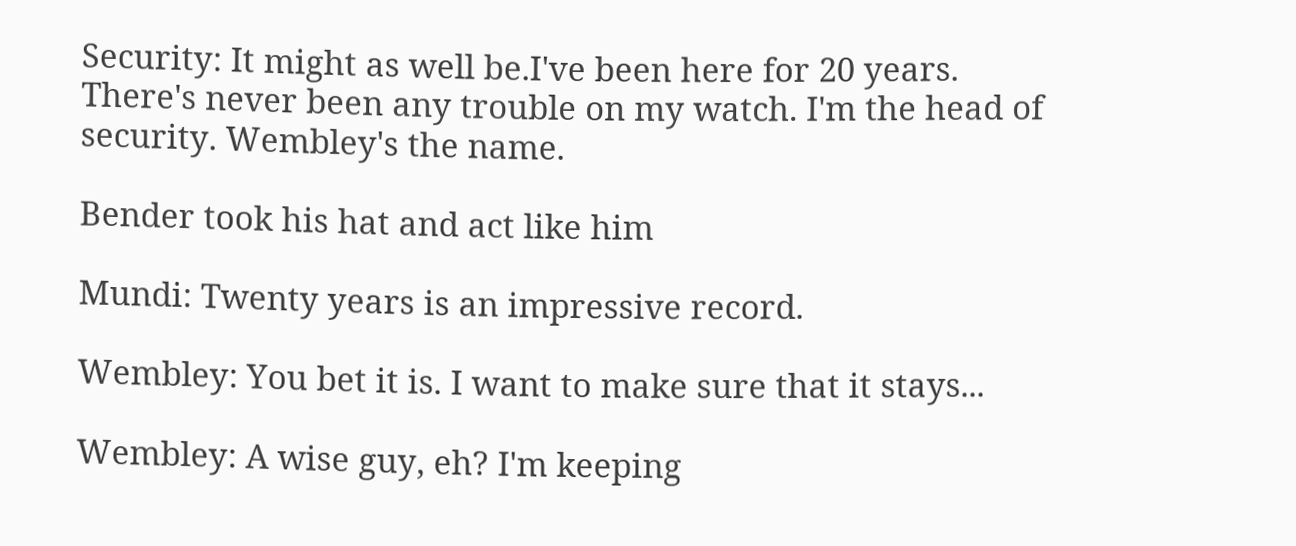Security: It might as well be.I've been here for 20 years. There's never been any trouble on my watch. I'm the head of security. Wembley's the name.

Bender took his hat and act like him

Mundi: Twenty years is an impressive record.

Wembley: You bet it is. I want to make sure that it stays...

Wembley: A wise guy, eh? I'm keeping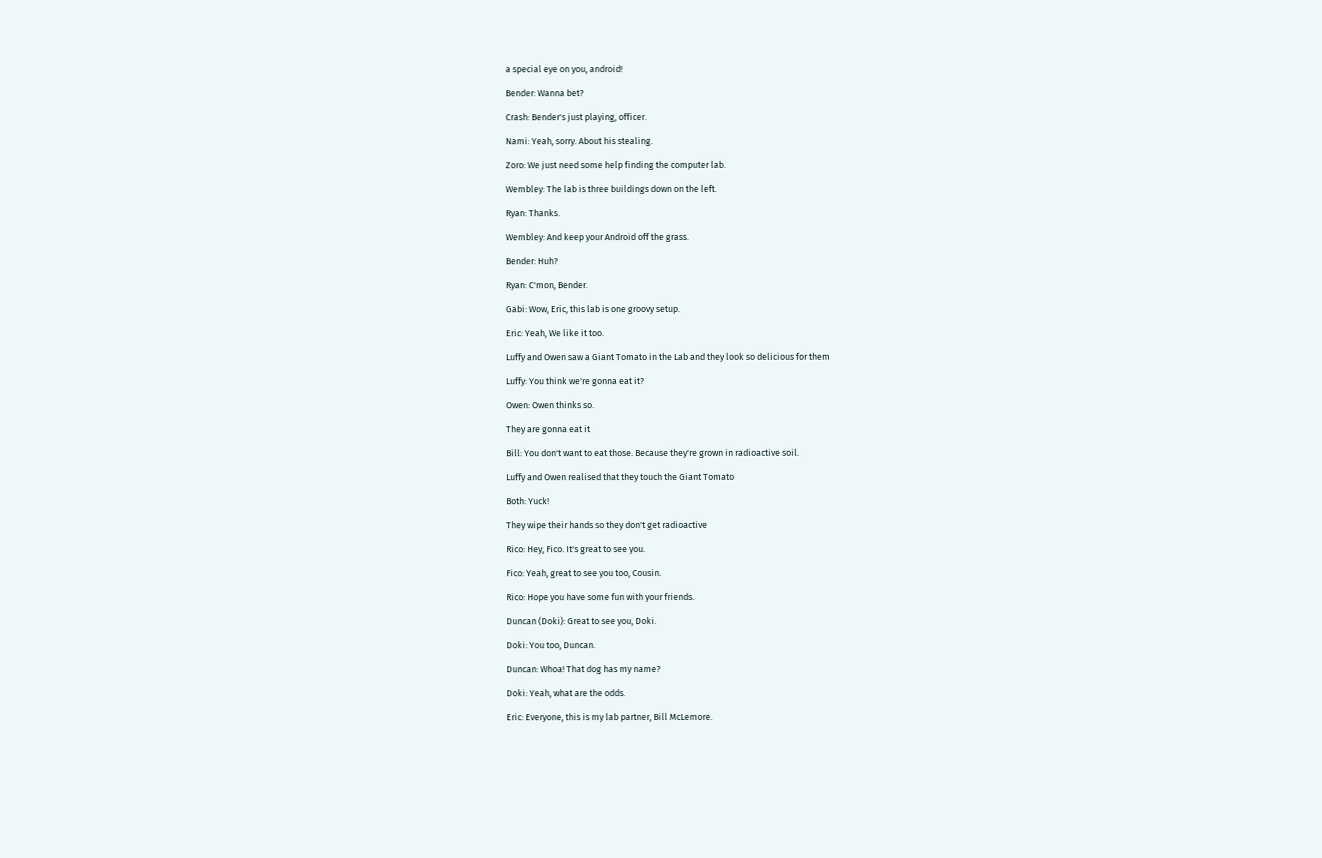a special eye on you, android!

Bender: Wanna bet?

Crash: Bender's just playing, officer.

Nami: Yeah, sorry. About his stealing.

Zoro: We just need some help finding the computer lab.

Wembley: The lab is three buildings down on the left.

Ryan: Thanks.

Wembley: And keep your Android off the grass.

Bender: Huh?

Ryan: C'mon, Bender.

Gabi: Wow, Eric, this lab is one groovy setup.

Eric: Yeah, We like it too.

Luffy and Owen saw a Giant Tomato in the Lab and they look so delicious for them

Luffy: You think we're gonna eat it?

Owen: Owen thinks so.

They are gonna eat it

Bill: You don't want to eat those. Because they're grown in radioactive soil.

Luffy and Owen realised that they touch the Giant Tomato

Both: Yuck!

They wipe their hands so they don't get radioactive

Rico: Hey, Fico. It's great to see you.

Fico: Yeah, great to see you too, Cousin.

Rico: Hope you have some fun with your friends.

Duncan (Doki): Great to see you, Doki.

Doki: You too, Duncan.

Duncan: Whoa! That dog has my name?

Doki: Yeah, what are the odds.

Eric: Everyone, this is my lab partner, Bill McLemore.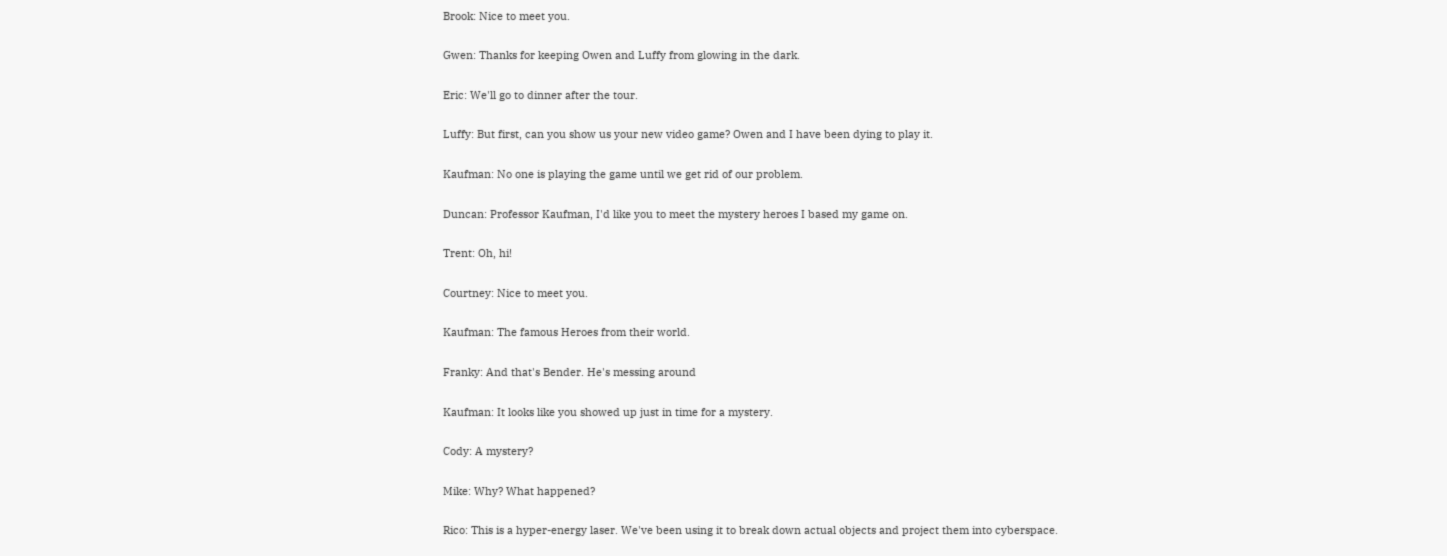Brook: Nice to meet you.

Gwen: Thanks for keeping Owen and Luffy from glowing in the dark.

Eric: We'll go to dinner after the tour.

Luffy: But first, can you show us your new video game? Owen and I have been dying to play it.

Kaufman: No one is playing the game until we get rid of our problem.

Duncan: Professor Kaufman, I'd like you to meet the mystery heroes I based my game on.

Trent: Oh, hi!

Courtney: Nice to meet you.

Kaufman: The famous Heroes from their world.

Franky: And that's Bender. He's messing around

Kaufman: It looks like you showed up just in time for a mystery.

Cody: A mystery?

Mike: Why? What happened?

Rico: This is a hyper-energy laser. We've been using it to break down actual objects and project them into cyberspace.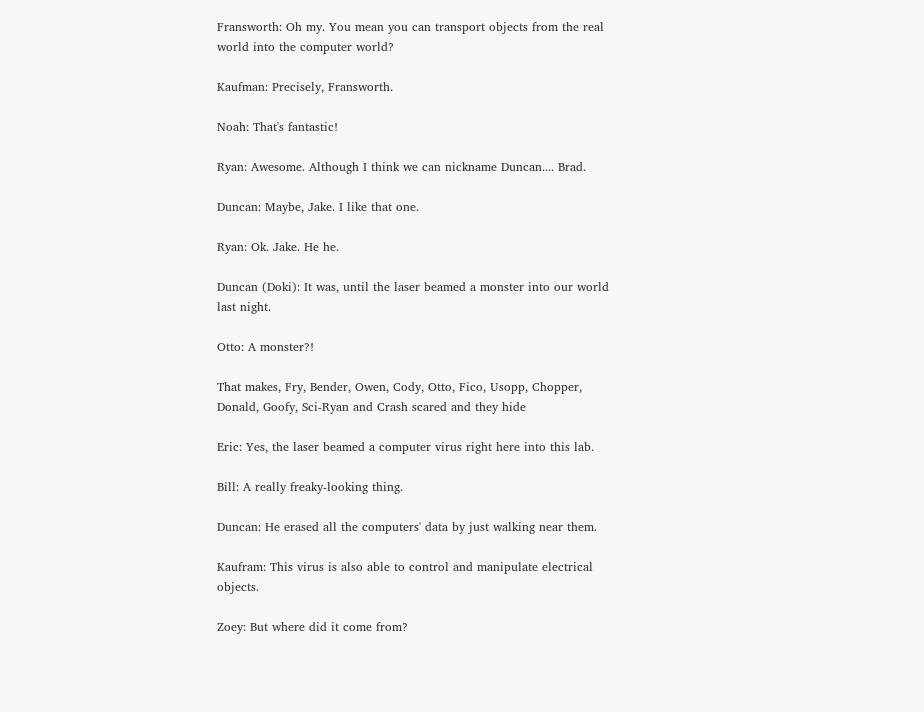Fransworth: Oh my. You mean you can transport objects from the real world into the computer world?

Kaufman: Precisely, Fransworth.

Noah: That's fantastic!

Ryan: Awesome. Although I think we can nickname Duncan.... Brad.

Duncan: Maybe, Jake. I like that one.

Ryan: Ok. Jake. He he.

Duncan (Doki): It was, until the laser beamed a monster into our world last night.

Otto: A monster?!

That makes, Fry, Bender, Owen, Cody, Otto, Fico, Usopp, Chopper, Donald, Goofy, Sci-Ryan and Crash scared and they hide

Eric: Yes, the laser beamed a computer virus right here into this lab.

Bill: A really freaky-looking thing.

Duncan: He erased all the computers' data by just walking near them.

Kaufram: This virus is also able to control and manipulate electrical objects.

Zoey: But where did it come from?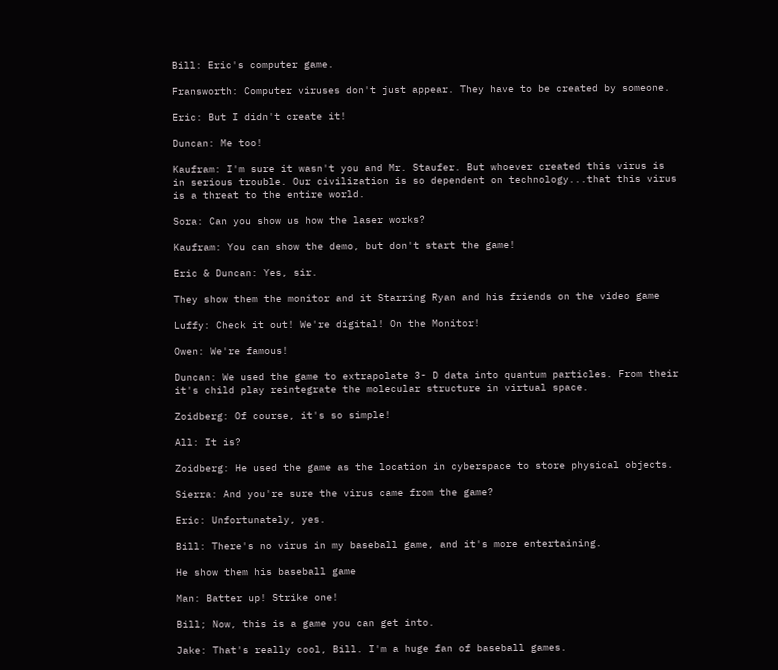Bill: Eric's computer game.

Fransworth: Computer viruses don't just appear. They have to be created by someone.

Eric: But I didn't create it!

Duncan: Me too!

Kaufram: I'm sure it wasn't you and Mr. Staufer. But whoever created this virus is in serious trouble. Our civilization is so dependent on technology...that this virus is a threat to the entire world.

Sora: Can you show us how the laser works?

Kaufram: You can show the demo, but don't start the game!

Eric & Duncan: Yes, sir.

They show them the monitor and it Starring Ryan and his friends on the video game

Luffy: Check it out! We're digital! On the Monitor!

Owen: We're famous!

Duncan: We used the game to extrapolate 3- D data into quantum particles. From their it's child play reintegrate the molecular structure in virtual space.

Zoidberg: Of course, it's so simple!

All: It is?

Zoidberg: He used the game as the location in cyberspace to store physical objects.

Sierra: And you're sure the virus came from the game?

Eric: Unfortunately, yes.

Bill: There's no virus in my baseball game, and it's more entertaining.

He show them his baseball game

Man: Batter up! Strike one!

Bill; Now, this is a game you can get into.

Jake: That's really cool, Bill. I'm a huge fan of baseball games.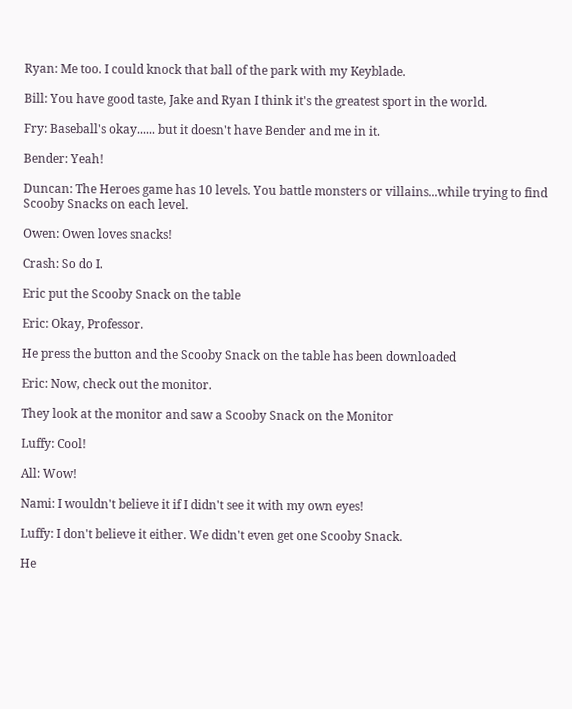Ryan: Me too. I could knock that ball of the park with my Keyblade.

Bill: You have good taste, Jake and Ryan I think it's the greatest sport in the world.

Fry: Baseball's okay...... but it doesn't have Bender and me in it.

Bender: Yeah!

Duncan: The Heroes game has 10 levels. You battle monsters or villains...while trying to find Scooby Snacks on each level.

Owen: Owen loves snacks!

Crash: So do I.

Eric put the Scooby Snack on the table

Eric: Okay, Professor.

He press the button and the Scooby Snack on the table has been downloaded

Eric: Now, check out the monitor.

They look at the monitor and saw a Scooby Snack on the Monitor

Luffy: Cool!

All: Wow!

Nami: I wouldn't believe it if I didn't see it with my own eyes!

Luffy: I don't believe it either. We didn't even get one Scooby Snack.

He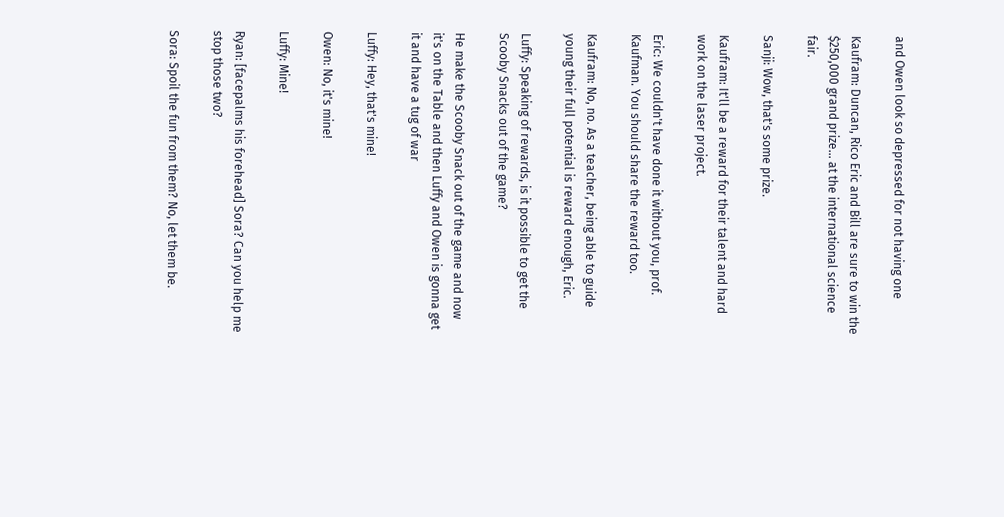and Owen look so depressed for not having one

Kaufram: Duncan, Rico Eric and Bill are sure to win the $250,000 grand prize... at the international science fair.

Sanji: Wow, that's some prize.

Kaufram: It'll be a reward for their talent and hard work on the laser project.

Eric: We couldn't have done it without you, prof. Kaufman. You should share the reward too.

Kaufram: No, no. As a teacher, being able to guide young their full potential is reward enough, Eric.

Luffy: Speaking of rewards, is it possible to get the Scooby Snacks out of the game?

He make the Scooby Snack out of the game and now it's on the Table and then Luffy and Owen is gonna get it and have a tug of war

Luffy: Hey, that's mine!

Owen: No, it's mine!

Luffy: Mine!

Ryan: [facepalms his forehead] Sora? Can you help me stop those two?

Sora: Spoil the fun from them? No, let them be.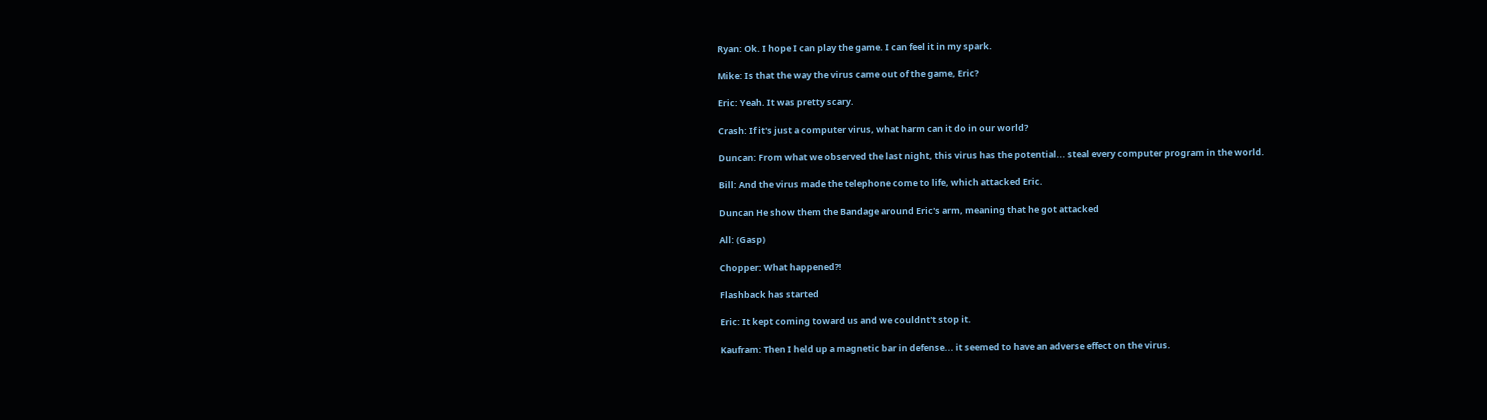Ryan: Ok. I hope I can play the game. I can feel it in my spark.

Mike: Is that the way the virus came out of the game, Eric?

Eric: Yeah. It was pretty scary.

Crash: If it's just a computer virus, what harm can it do in our world?

Duncan: From what we observed the last night, this virus has the potential... steal every computer program in the world.

Bill: And the virus made the telephone come to life, which attacked Eric.

Duncan He show them the Bandage around Eric's arm, meaning that he got attacked

All: (Gasp)

Chopper: What happened?!

Flashback has started

Eric: It kept coming toward us and we couldnt't stop it.

Kaufram: Then I held up a magnetic bar in defense... it seemed to have an adverse effect on the virus.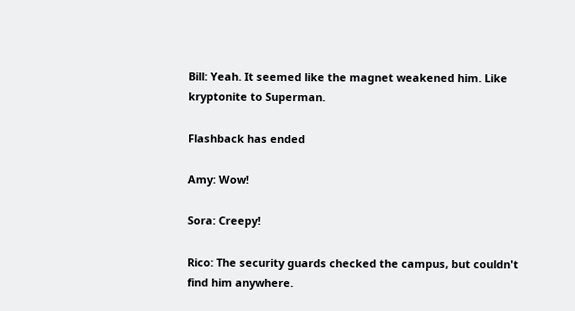Bill: Yeah. It seemed like the magnet weakened him. Like kryptonite to Superman.

Flashback has ended

Amy: Wow!

Sora: Creepy!

Rico: The security guards checked the campus, but couldn't find him anywhere.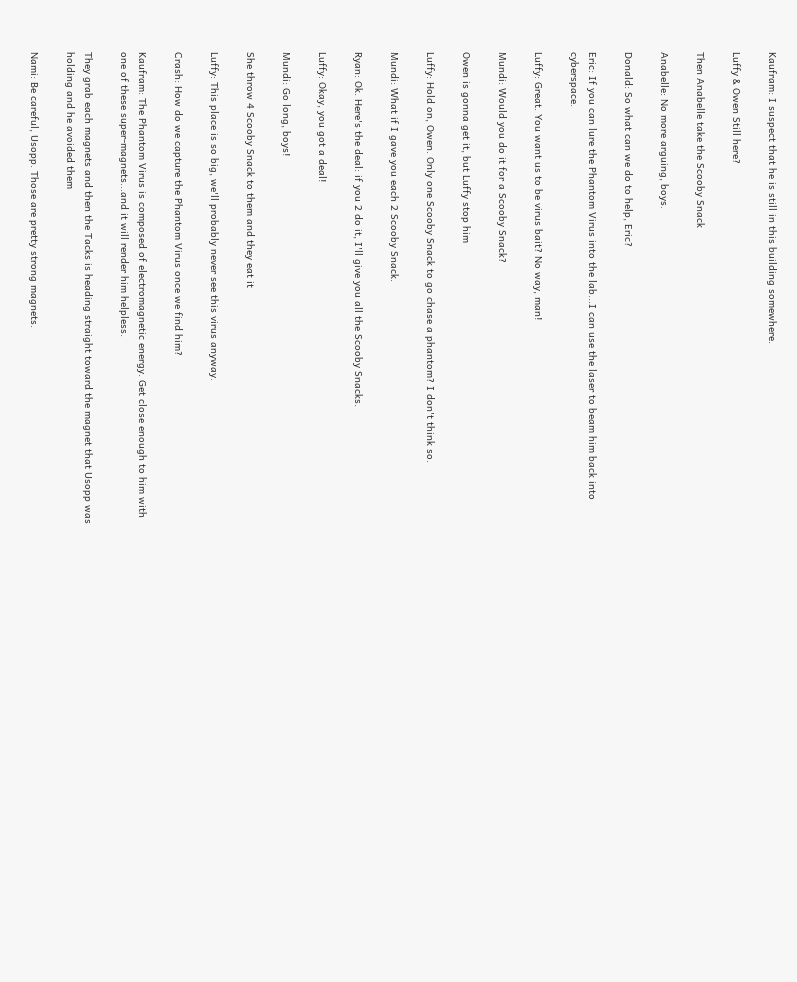Kaufram: I suspect that he is still in this building somewhere.

Luffy & Owen Still here?

Then Anabelle take the Scooby Snack

Anabelle: No more arguing, boys.

Donald: So what can we do to help, Eric?

Eric: If you can lure the Phantom Virus into the lab...I can use the laser to beam him back into cyberspace.

Luffy: Great. You want us to be virus bait? No way, man!

Mundi: Would you do it for a Scooby Snack?

Owen is gonna get it, but Luffy stop him

Luffy: Hold on, Owen. Only one Scooby Snack to go chase a phantom? I don't think so.

Mundi: What if I gave you each 2 Scooby Snack.

Ryan: Ok. Here's the deal: if you 2 do it, I'll give you all the Scooby Snacks.

Luffy: Okay, you got a deal!

Mundi: Go long, boys!

She throw 4 Scooby Snack to them and they eat it

Luffy: This place is so big, we'll probably never see this virus anyway.

Crash: How do we capture the Phantom Virus once we find him?

Kaufram: The Phantom Virus is composed of electromagnetic energy. Get close enough to him with one of these super-magnets...and it will render him helpless.

They grab each magnets and then the Tacks is heading straight toward the magnet that Usopp was holding and he avoided them

Nami: Be careful, Usopp. Those are pretty strong magnets.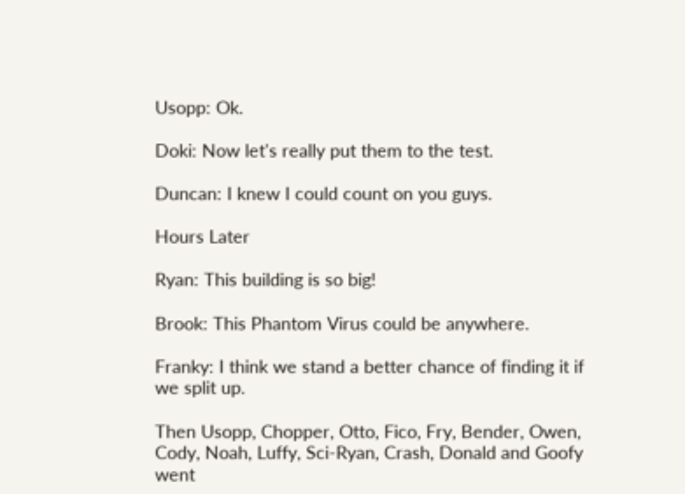Usopp: Ok.

Doki: Now let's really put them to the test.

Duncan: I knew I could count on you guys.

Hours Later

Ryan: This building is so big!

Brook: This Phantom Virus could be anywhere.

Franky: I think we stand a better chance of finding it if we split up.

Then Usopp, Chopper, Otto, Fico, Fry, Bender, Owen, Cody, Noah, Luffy, Sci-Ryan, Crash, Donald and Goofy went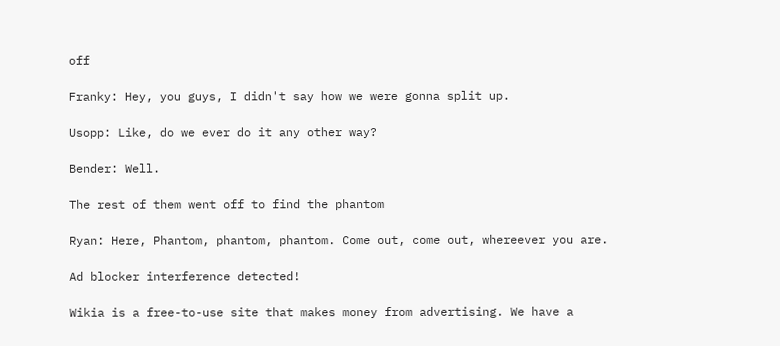off

Franky: Hey, you guys, I didn't say how we were gonna split up.

Usopp: Like, do we ever do it any other way?

Bender: Well.

The rest of them went off to find the phantom

Ryan: Here, Phantom, phantom, phantom. Come out, come out, whereever you are.

Ad blocker interference detected!

Wikia is a free-to-use site that makes money from advertising. We have a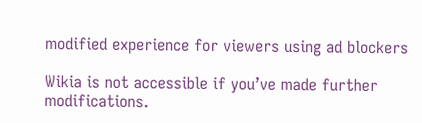modified experience for viewers using ad blockers

Wikia is not accessible if you’ve made further modifications.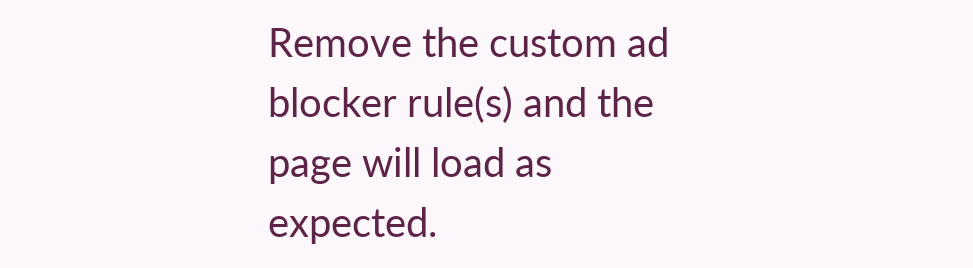Remove the custom ad blocker rule(s) and the page will load as expected.